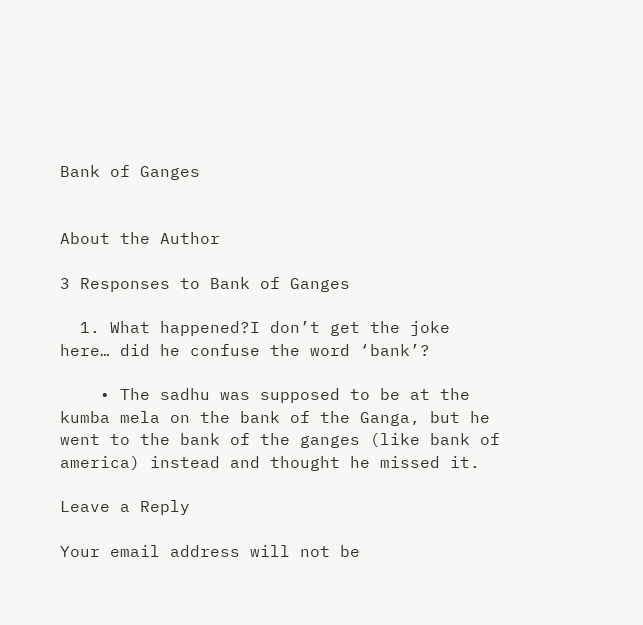Bank of Ganges


About the Author

3 Responses to Bank of Ganges

  1. What happened?I don’t get the joke here… did he confuse the word ‘bank’?

    • The sadhu was supposed to be at the kumba mela on the bank of the Ganga, but he went to the bank of the ganges (like bank of america) instead and thought he missed it.

Leave a Reply

Your email address will not be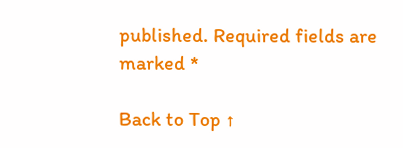published. Required fields are marked *

Back to Top ↑